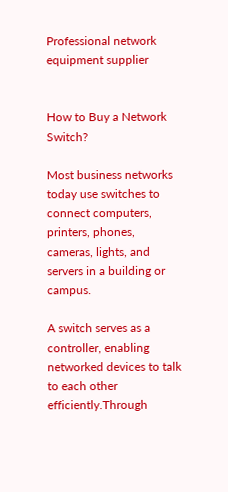Professional network equipment supplier


How to Buy a Network Switch?

Most business networks today use switches to connect computers, printers, phones, cameras, lights, and servers in a building or campus.

A switch serves as a controller, enabling networked devices to talk to each other efficiently.Through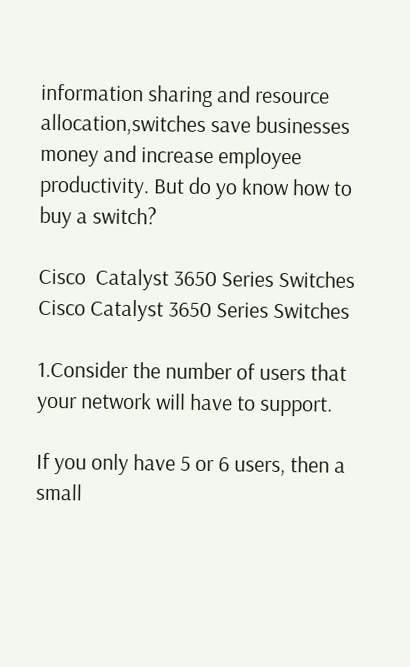information sharing and resource allocation,switches save businesses money and increase employee productivity. But do yo know how to buy a switch?

Cisco  Catalyst 3650 Series Switches
Cisco Catalyst 3650 Series Switches

1.Consider the number of users that your network will have to support.

If you only have 5 or 6 users, then a small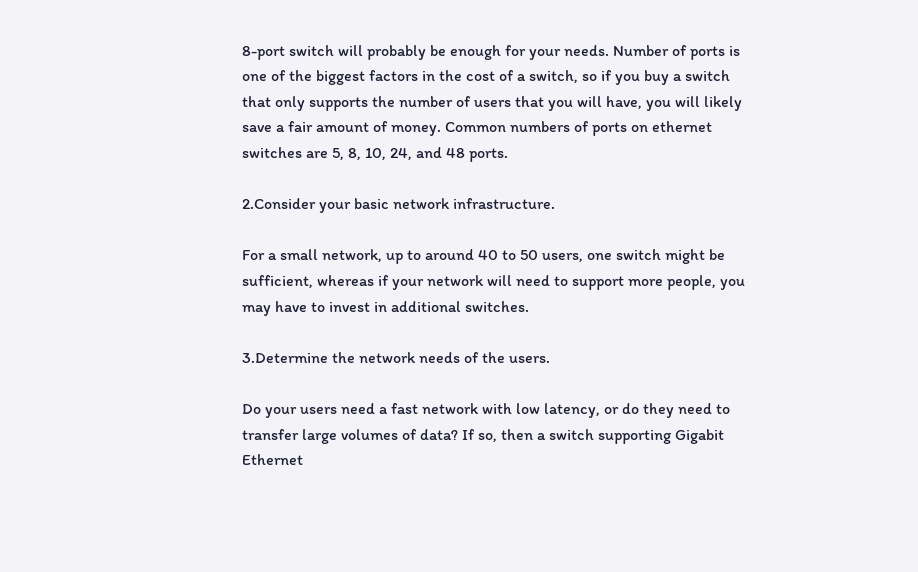8-port switch will probably be enough for your needs. Number of ports is one of the biggest factors in the cost of a switch, so if you buy a switch that only supports the number of users that you will have, you will likely save a fair amount of money. Common numbers of ports on ethernet switches are 5, 8, 10, 24, and 48 ports.

2.Consider your basic network infrastructure.

For a small network, up to around 40 to 50 users, one switch might be sufficient, whereas if your network will need to support more people, you may have to invest in additional switches.

3.Determine the network needs of the users.

Do your users need a fast network with low latency, or do they need to transfer large volumes of data? If so, then a switch supporting Gigabit Ethernet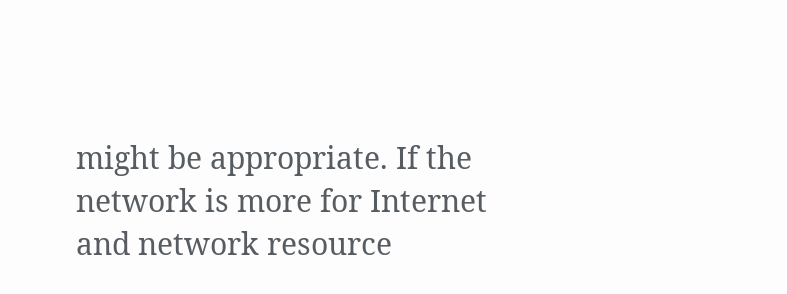might be appropriate. If the network is more for Internet and network resource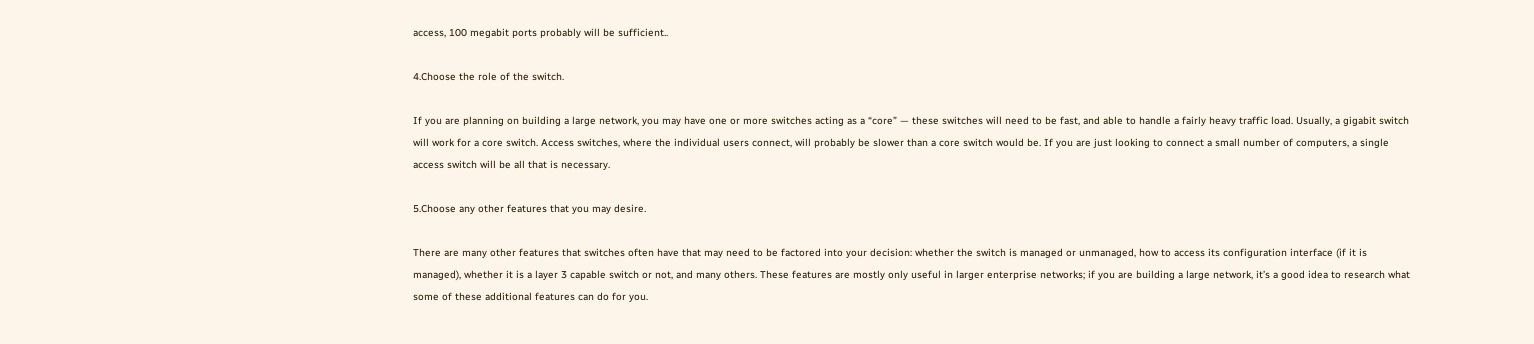access, 100 megabit ports probably will be sufficient..

4.Choose the role of the switch.

If you are planning on building a large network, you may have one or more switches acting as a “core” — these switches will need to be fast, and able to handle a fairly heavy traffic load. Usually, a gigabit switch will work for a core switch. Access switches, where the individual users connect, will probably be slower than a core switch would be. If you are just looking to connect a small number of computers, a single access switch will be all that is necessary.

5.Choose any other features that you may desire.

There are many other features that switches often have that may need to be factored into your decision: whether the switch is managed or unmanaged, how to access its configuration interface (if it is managed), whether it is a layer 3 capable switch or not, and many others. These features are mostly only useful in larger enterprise networks; if you are building a large network, it’s a good idea to research what some of these additional features can do for you.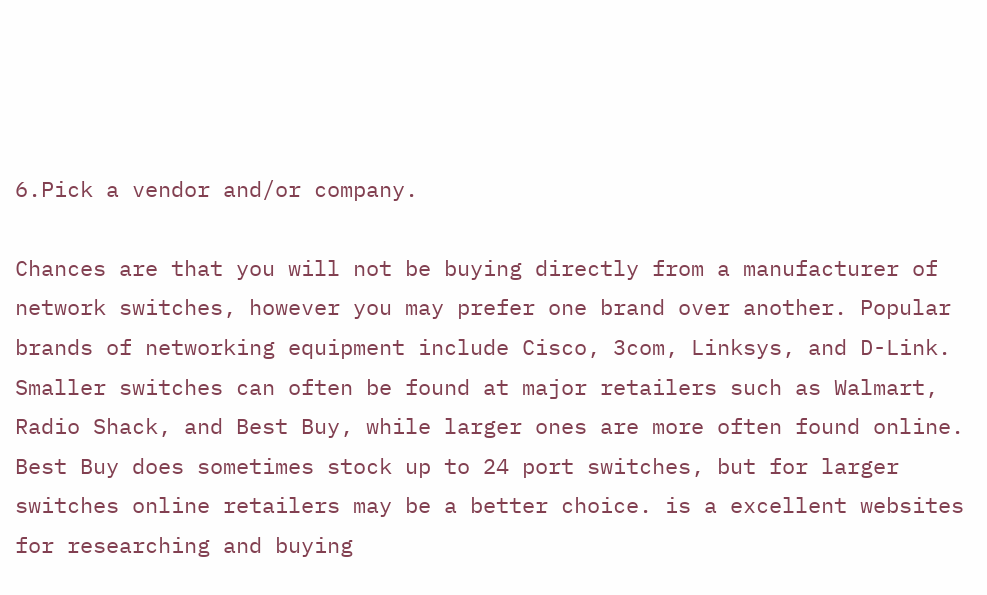6.Pick a vendor and/or company.

Chances are that you will not be buying directly from a manufacturer of network switches, however you may prefer one brand over another. Popular brands of networking equipment include Cisco, 3com, Linksys, and D-Link. Smaller switches can often be found at major retailers such as Walmart, Radio Shack, and Best Buy, while larger ones are more often found online. Best Buy does sometimes stock up to 24 port switches, but for larger switches online retailers may be a better choice. is a excellent websites for researching and buying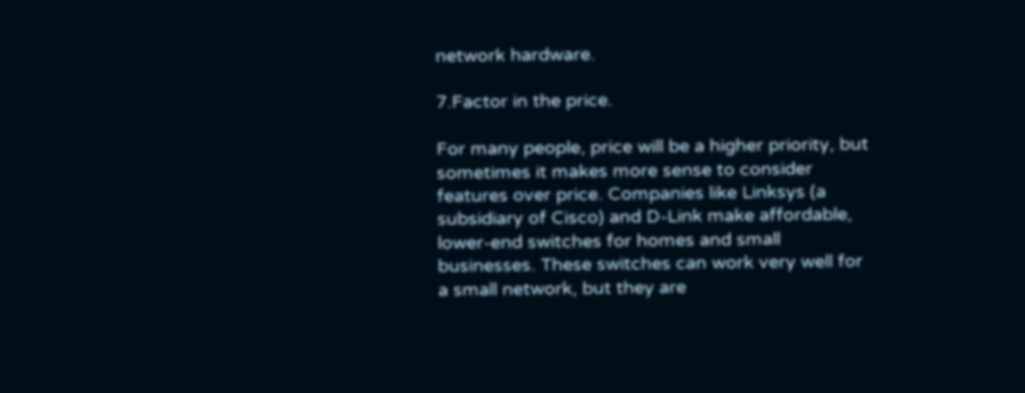network hardware.

7.Factor in the price.

For many people, price will be a higher priority, but sometimes it makes more sense to consider features over price. Companies like Linksys (a subsidiary of Cisco) and D-Link make affordable, lower-end switches for homes and small businesses. These switches can work very well for a small network, but they are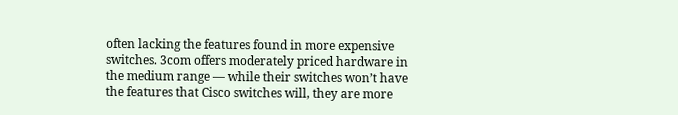often lacking the features found in more expensive switches. 3com offers moderately priced hardware in the medium range — while their switches won’t have the features that Cisco switches will, they are more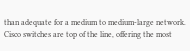than adequate for a medium to medium-large network. Cisco switches are top of the line, offering the most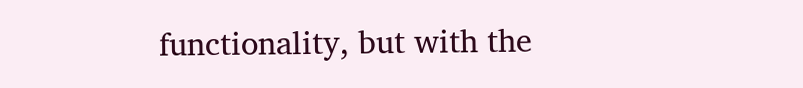functionality, but with the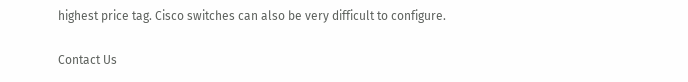highest price tag. Cisco switches can also be very difficult to configure.

Contact Us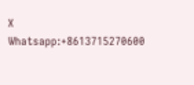X Whatsapp:+8613715270600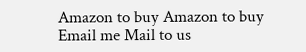Amazon to buy Amazon to buy Email me Mail to us